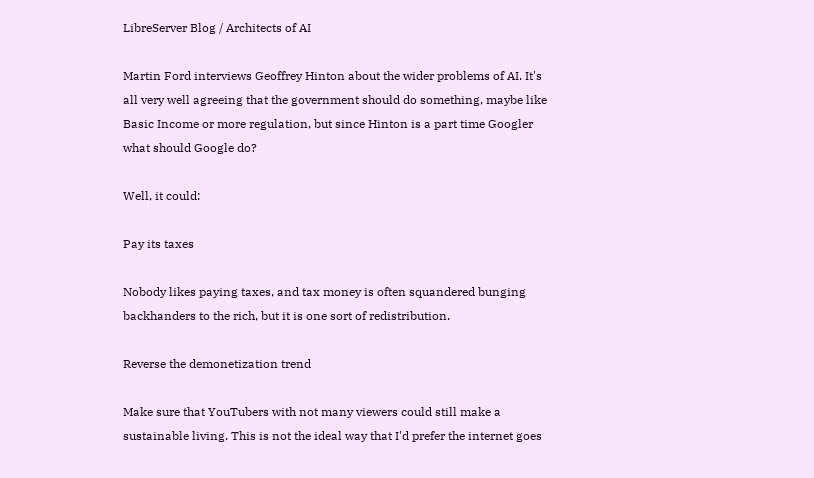LibreServer Blog / Architects of AI

Martin Ford interviews Geoffrey Hinton about the wider problems of AI. It's all very well agreeing that the government should do something, maybe like Basic Income or more regulation, but since Hinton is a part time Googler what should Google do?

Well, it could:

Pay its taxes

Nobody likes paying taxes, and tax money is often squandered bunging backhanders to the rich, but it is one sort of redistribution.

Reverse the demonetization trend

Make sure that YouTubers with not many viewers could still make a sustainable living. This is not the ideal way that I'd prefer the internet goes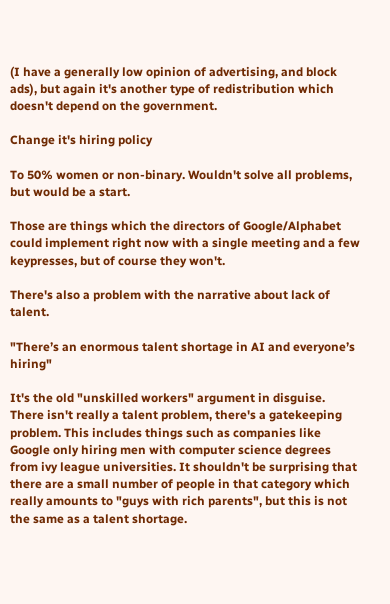(I have a generally low opinion of advertising, and block ads), but again it's another type of redistribution which doesn't depend on the government.

Change it's hiring policy

To 50% women or non-binary. Wouldn't solve all problems, but would be a start.

Those are things which the directors of Google/Alphabet could implement right now with a single meeting and a few keypresses, but of course they won't.

There's also a problem with the narrative about lack of talent.

"There’s an enormous talent shortage in AI and everyone’s hiring"

It's the old "unskilled workers" argument in disguise. There isn't really a talent problem, there's a gatekeeping problem. This includes things such as companies like Google only hiring men with computer science degrees from ivy league universities. It shouldn't be surprising that there are a small number of people in that category which really amounts to "guys with rich parents", but this is not the same as a talent shortage.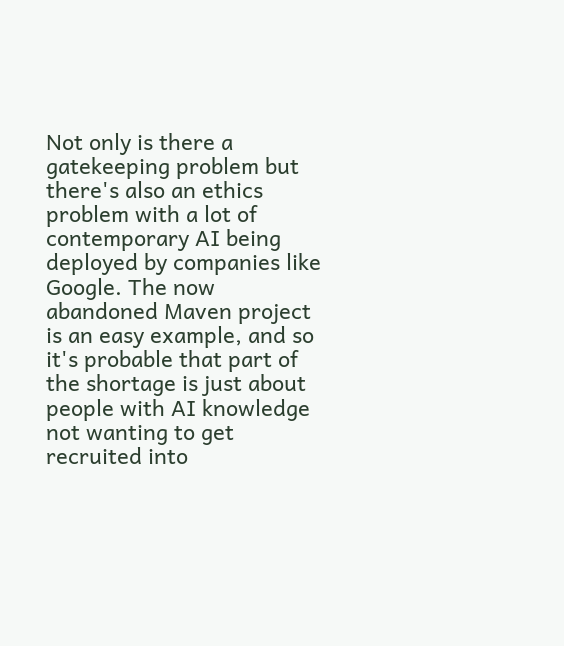Not only is there a gatekeeping problem but there's also an ethics problem with a lot of contemporary AI being deployed by companies like Google. The now abandoned Maven project is an easy example, and so it's probable that part of the shortage is just about people with AI knowledge not wanting to get recruited into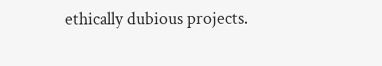ethically dubious projects.